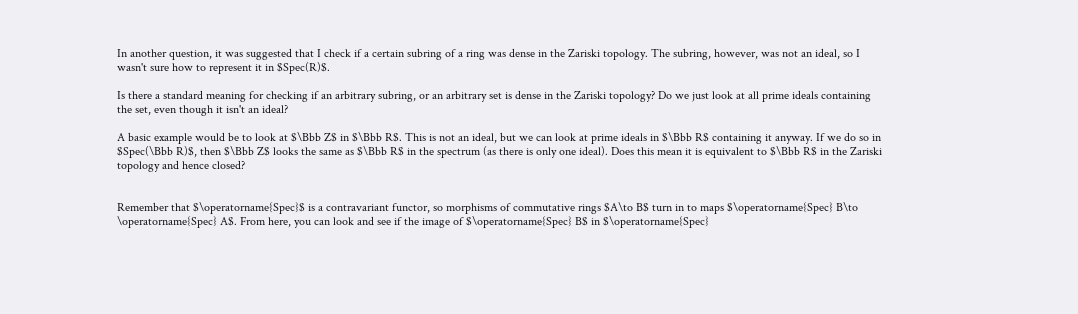In another question, it was suggested that I check if a certain subring of a ring was dense in the Zariski topology. The subring, however, was not an ideal, so I wasn't sure how to represent it in $Spec(R)$.

Is there a standard meaning for checking if an arbitrary subring, or an arbitrary set is dense in the Zariski topology? Do we just look at all prime ideals containing the set, even though it isn't an ideal?

A basic example would be to look at $\Bbb Z$ in $\Bbb R$. This is not an ideal, but we can look at prime ideals in $\Bbb R$ containing it anyway. If we do so in $Spec(\Bbb R)$, then $\Bbb Z$ looks the same as $\Bbb R$ in the spectrum (as there is only one ideal). Does this mean it is equivalent to $\Bbb R$ in the Zariski topology and hence closed?


Remember that $\operatorname{Spec}$ is a contravariant functor, so morphisms of commutative rings $A\to B$ turn in to maps $\operatorname{Spec} B\to \operatorname{Spec} A$. From here, you can look and see if the image of $\operatorname{Spec} B$ in $\operatorname{Spec}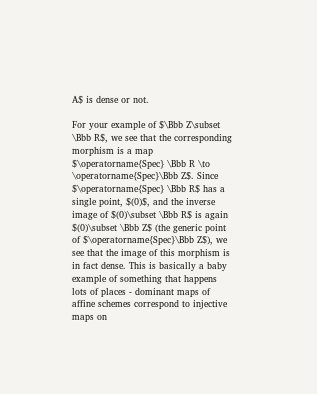A$ is dense or not.

For your example of $\Bbb Z\subset \Bbb R$, we see that the corresponding morphism is a map $\operatorname{Spec} \Bbb R \to \operatorname{Spec}\Bbb Z$. Since $\operatorname{Spec} \Bbb R$ has a single point, $(0)$, and the inverse image of $(0)\subset \Bbb R$ is again $(0)\subset \Bbb Z$ (the generic point of $\operatorname{Spec}\Bbb Z$), we see that the image of this morphism is in fact dense. This is basically a baby example of something that happens lots of places - dominant maps of affine schemes correspond to injective maps on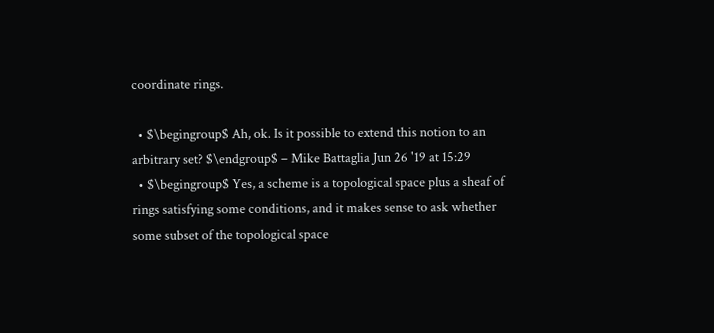coordinate rings.

  • $\begingroup$ Ah, ok. Is it possible to extend this notion to an arbitrary set? $\endgroup$ – Mike Battaglia Jun 26 '19 at 15:29
  • $\begingroup$ Yes, a scheme is a topological space plus a sheaf of rings satisfying some conditions, and it makes sense to ask whether some subset of the topological space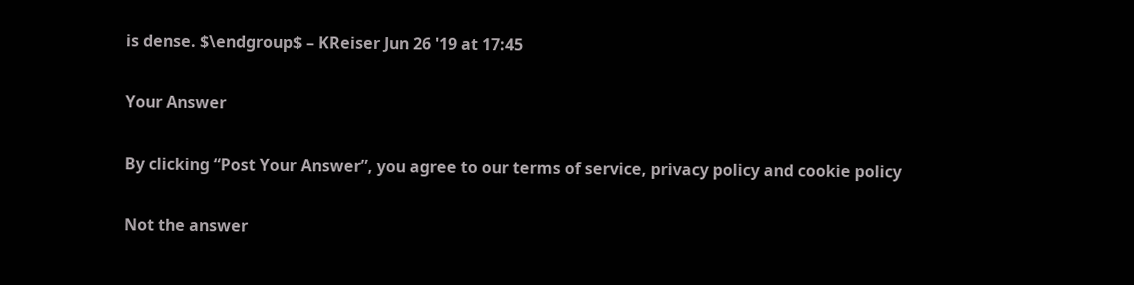is dense. $\endgroup$ – KReiser Jun 26 '19 at 17:45

Your Answer

By clicking “Post Your Answer”, you agree to our terms of service, privacy policy and cookie policy

Not the answer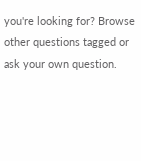you're looking for? Browse other questions tagged or ask your own question.